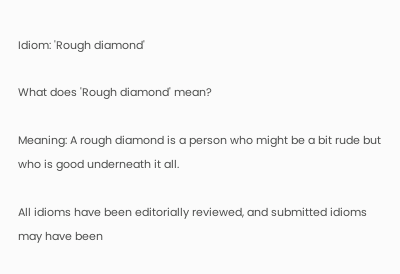Idiom: 'Rough diamond'

What does 'Rough diamond' mean?

Meaning: A rough diamond is a person who might be a bit rude but who is good underneath it all.

All idioms have been editorially reviewed, and submitted idioms may have been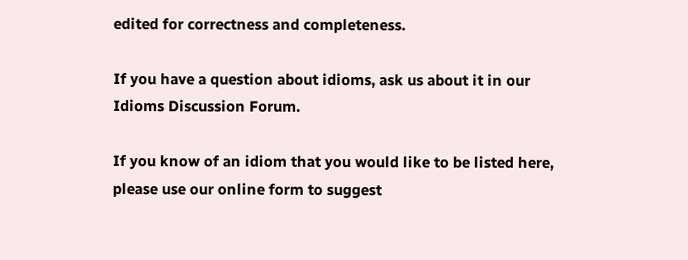edited for correctness and completeness.

If you have a question about idioms, ask us about it in our Idioms Discussion Forum.

If you know of an idiom that you would like to be listed here, please use our online form to suggest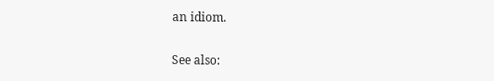an idiom.

See also: